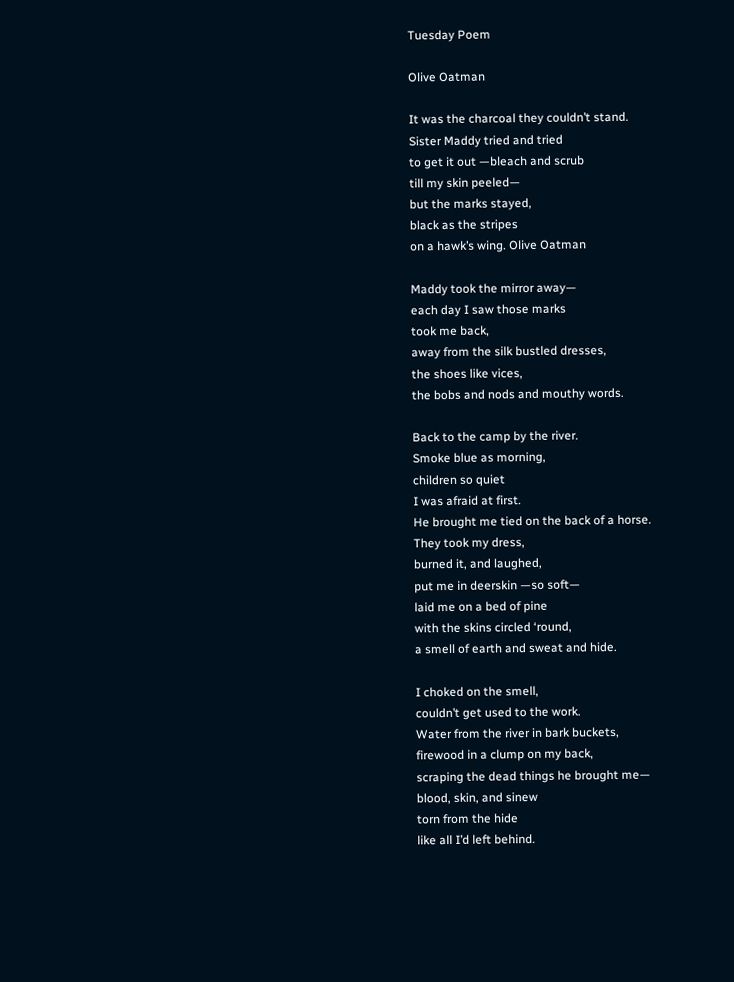Tuesday Poem

Olive Oatman

It was the charcoal they couldn’t stand.
Sister Maddy tried and tried
to get it out —bleach and scrub
till my skin peeled—
but the marks stayed,
black as the stripes
on a hawk’s wing. Olive Oatman

Maddy took the mirror away—
each day I saw those marks
took me back,
away from the silk bustled dresses,
the shoes like vices,
the bobs and nods and mouthy words.

Back to the camp by the river.
Smoke blue as morning,
children so quiet
I was afraid at first.
He brought me tied on the back of a horse.
They took my dress,
burned it, and laughed,
put me in deerskin —so soft—
laid me on a bed of pine
with the skins circled ‘round,
a smell of earth and sweat and hide.

I choked on the smell,
couldn’t get used to the work.
Water from the river in bark buckets,
firewood in a clump on my back,
scraping the dead things he brought me—
blood, skin, and sinew
torn from the hide
like all I’d left behind.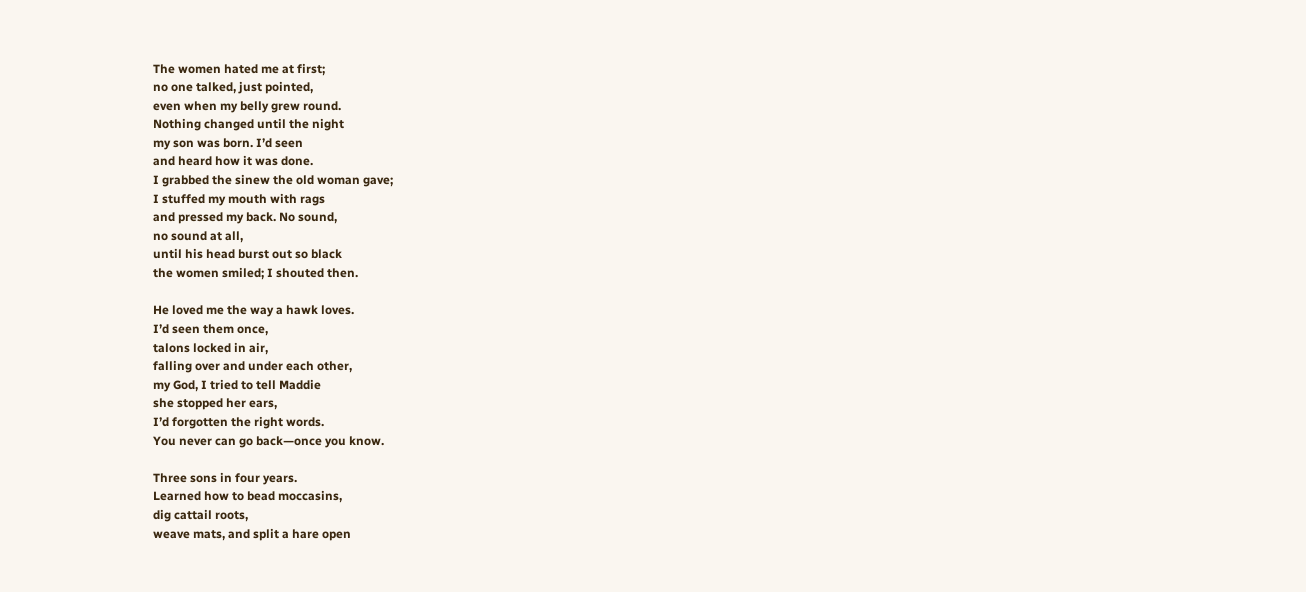The women hated me at first;
no one talked, just pointed,
even when my belly grew round.
Nothing changed until the night
my son was born. I’d seen
and heard how it was done.
I grabbed the sinew the old woman gave;
I stuffed my mouth with rags
and pressed my back. No sound,
no sound at all,
until his head burst out so black
the women smiled; I shouted then.

He loved me the way a hawk loves.
I’d seen them once,
talons locked in air,
falling over and under each other,
my God, I tried to tell Maddie
she stopped her ears,
I’d forgotten the right words.
You never can go back—once you know.

Three sons in four years.
Learned how to bead moccasins,
dig cattail roots,
weave mats, and split a hare open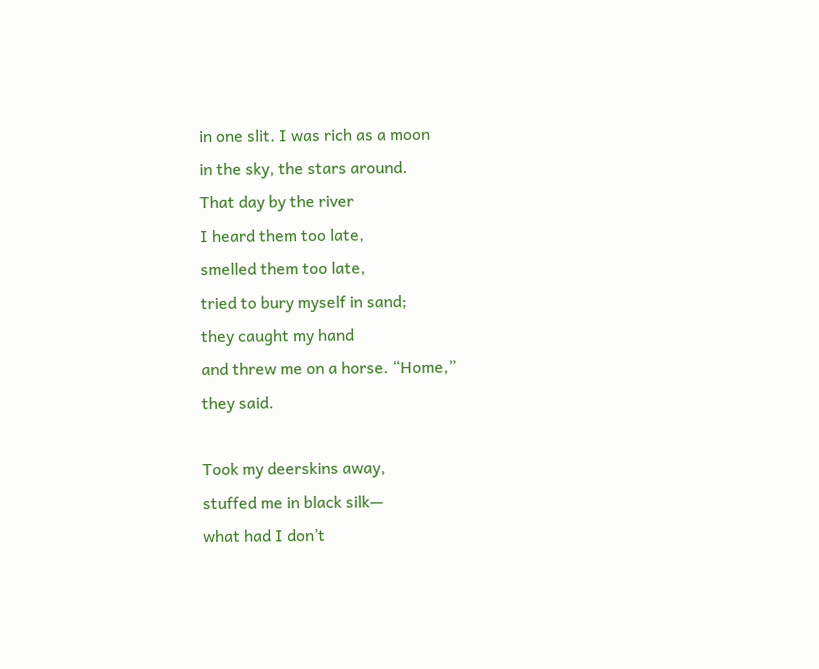in one slit. I was rich as a moon
in the sky, the stars around.
That day by the river
I heard them too late,
smelled them too late,
tried to bury myself in sand;
they caught my hand
and threw me on a horse. “Home,”
they said.

Took my deerskins away,
stuffed me in black silk—
what had I don’t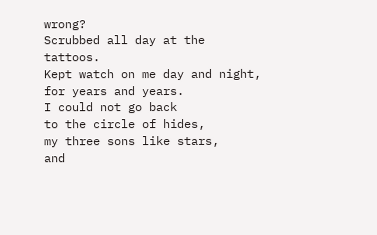wrong?
Scrubbed all day at the tattoos.
Kept watch on me day and night,
for years and years.
I could not go back
to the circle of hides,
my three sons like stars,
and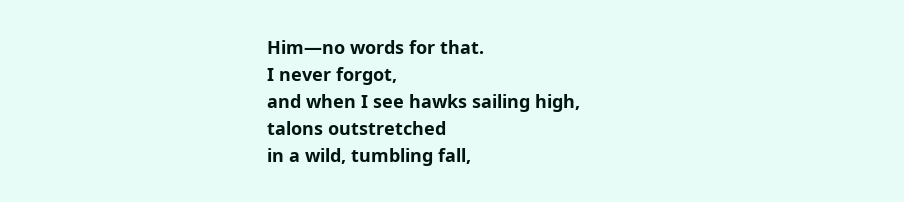Him—no words for that.
I never forgot,
and when I see hawks sailing high,
talons outstretched
in a wild, tumbling fall,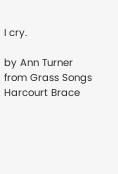I cry.

by Ann Turner
from Grass Songs
Harcourt Brace